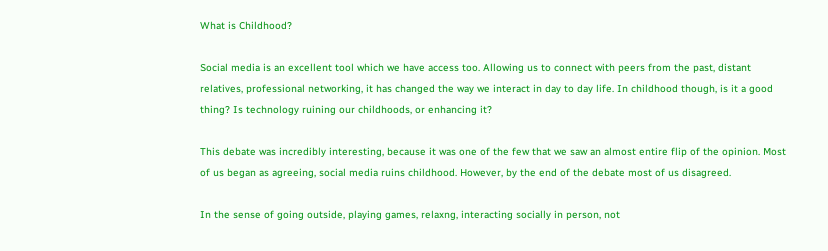What is Childhood?

Social media is an excellent tool which we have access too. Allowing us to connect with peers from the past, distant relatives, professional networking, it has changed the way we interact in day to day life. In childhood though, is it a good thing? Is technology ruining our childhoods, or enhancing it?

This debate was incredibly interesting, because it was one of the few that we saw an almost entire flip of the opinion. Most of us began as agreeing, social media ruins childhood. However, by the end of the debate most of us disagreed.

In the sense of going outside, playing games, relaxng, interacting socially in person, not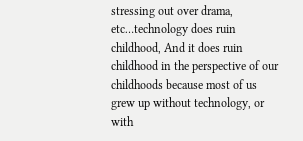stressing out over drama, etc…technology does ruin childhood, And it does ruin childhood in the perspective of our childhoods because most of us grew up without technology, or with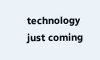technology just coming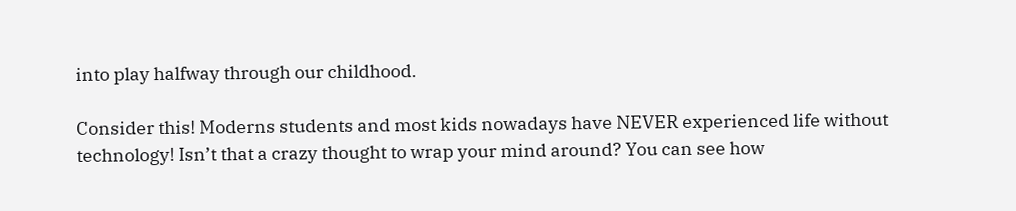into play halfway through our childhood.

Consider this! Moderns students and most kids nowadays have NEVER experienced life without technology! Isn’t that a crazy thought to wrap your mind around? You can see how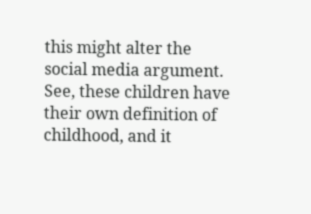this might alter the social media argument. See, these children have their own definition of childhood, and it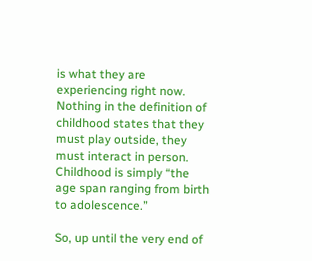is what they are experiencing right now. Nothing in the definition of childhood states that they must play outside, they must interact in person. Childhood is simply “the age span ranging from birth to adolescence.”

So, up until the very end of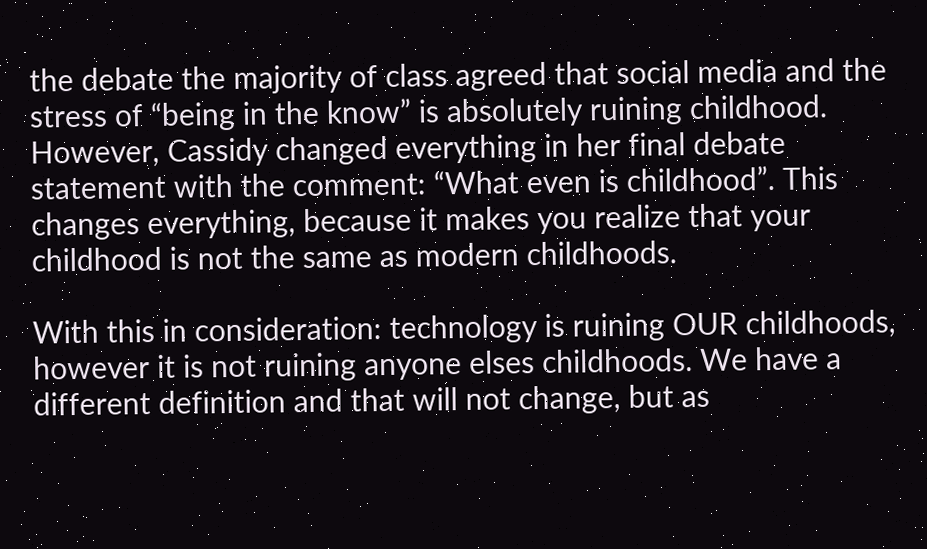the debate the majority of class agreed that social media and the stress of “being in the know” is absolutely ruining childhood. However, Cassidy changed everything in her final debate statement with the comment: “What even is childhood”. This changes everything, because it makes you realize that your childhood is not the same as modern childhoods.

With this in consideration: technology is ruining OUR childhoods, however it is not ruining anyone elses childhoods. We have a different definition and that will not change, but as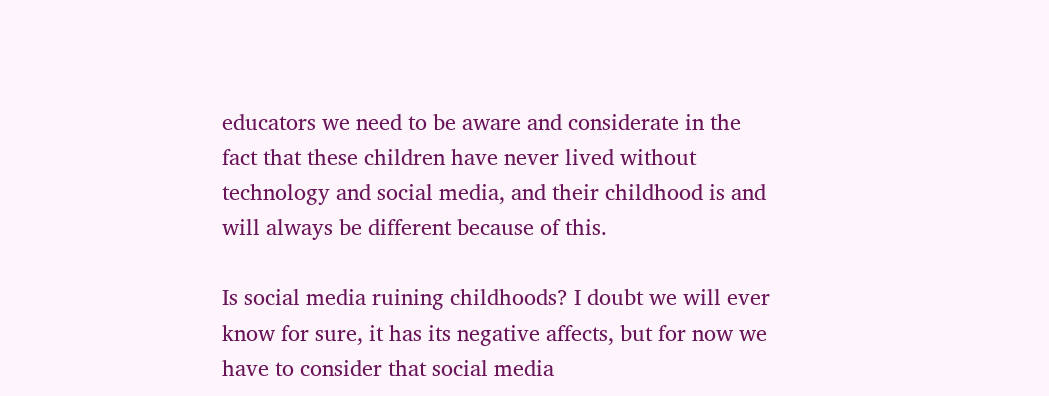educators we need to be aware and considerate in the fact that these children have never lived without technology and social media, and their childhood is and will always be different because of this.

Is social media ruining childhoods? I doubt we will ever know for sure, it has its negative affects, but for now we have to consider that social media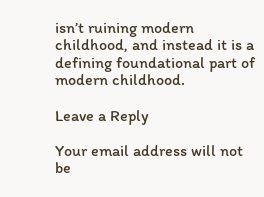isn’t ruining modern childhood, and instead it is a defining foundational part of modern childhood.

Leave a Reply

Your email address will not be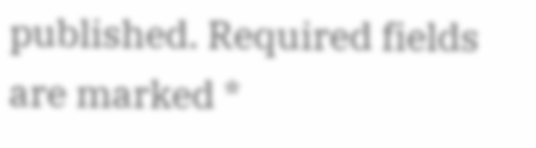published. Required fields are marked *